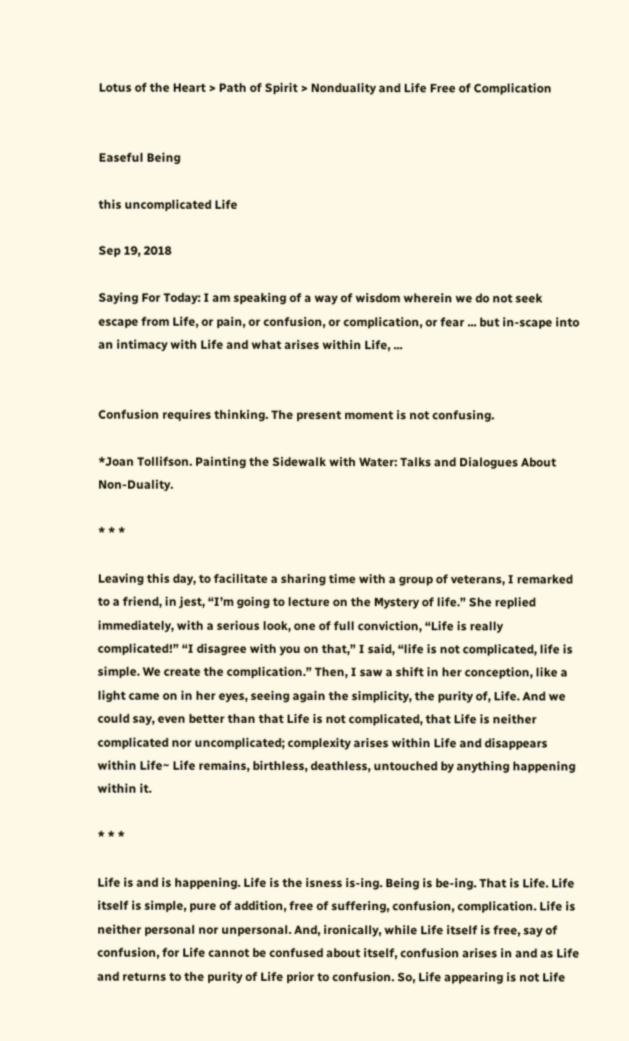Lotus of the Heart > Path of Spirit > Nonduality and Life Free of Complication


Easeful Being

this uncomplicated Life

Sep 19, 2018

Saying For Today: I am speaking of a way of wisdom wherein we do not seek escape from Life, or pain, or confusion, or complication, or fear ... but in-scape into an intimacy with Life and what arises within Life, ...


Confusion requires thinking. The present moment is not confusing.

*Joan Tollifson. Painting the Sidewalk with Water: Talks and Dialogues About Non-Duality.

* * *

Leaving this day, to facilitate a sharing time with a group of veterans, I remarked to a friend, in jest, “I’m going to lecture on the Mystery of life.” She replied immediately, with a serious look, one of full conviction, “Life is really complicated!” “I disagree with you on that,” I said, “life is not complicated, life is simple. We create the complication.” Then, I saw a shift in her conception, like a light came on in her eyes, seeing again the simplicity, the purity of, Life. And we could say, even better than that Life is not complicated, that Life is neither complicated nor uncomplicated; complexity arises within Life and disappears within Life~ Life remains, birthless, deathless, untouched by anything happening within it.

* * *

Life is and is happening. Life is the isness is-ing. Being is be-ing. That is Life. Life itself is simple, pure of addition, free of suffering, confusion, complication. Life is neither personal nor unpersonal. And, ironically, while Life itself is free, say of confusion, for Life cannot be confused about itself, confusion arises in and as Life and returns to the purity of Life prior to confusion. So, Life appearing is not Life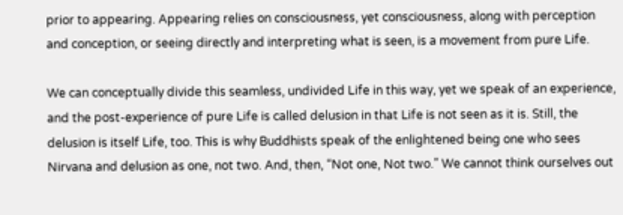prior to appearing. Appearing relies on consciousness, yet consciousness, along with perception and conception, or seeing directly and interpreting what is seen, is a movement from pure Life.

We can conceptually divide this seamless, undivided Life in this way, yet we speak of an experience, and the post-experience of pure Life is called delusion in that Life is not seen as it is. Still, the delusion is itself Life, too. This is why Buddhists speak of the enlightened being one who sees Nirvana and delusion as one, not two. And, then, “Not one, Not two.” We cannot think ourselves out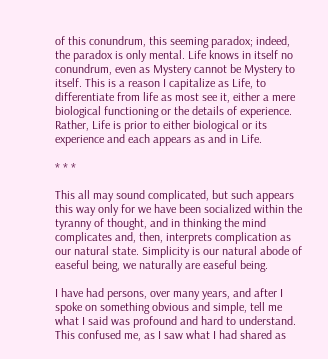of this conundrum, this seeming paradox; indeed, the paradox is only mental. Life knows in itself no conundrum, even as Mystery cannot be Mystery to itself. This is a reason I capitalize as Life, to differentiate from life as most see it, either a mere biological functioning or the details of experience. Rather, Life is prior to either biological or its experience and each appears as and in Life.

* * *

This all may sound complicated, but such appears this way only for we have been socialized within the tyranny of thought, and in thinking the mind complicates and, then, interprets complication as our natural state. Simplicity is our natural abode of easeful being, we naturally are easeful being.

I have had persons, over many years, and after I spoke on something obvious and simple, tell me what I said was profound and hard to understand. This confused me, as I saw what I had shared as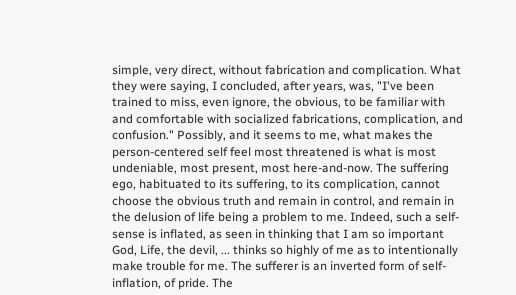simple, very direct, without fabrication and complication. What they were saying, I concluded, after years, was, "I've been trained to miss, even ignore, the obvious, to be familiar with and comfortable with socialized fabrications, complication, and confusion." Possibly, and it seems to me, what makes the person-centered self feel most threatened is what is most undeniable, most present, most here-and-now. The suffering ego, habituated to its suffering, to its complication, cannot choose the obvious truth and remain in control, and remain in the delusion of life being a problem to me. Indeed, such a self-sense is inflated, as seen in thinking that I am so important God, Life, the devil, ... thinks so highly of me as to intentionally make trouble for me. The sufferer is an inverted form of self-inflation, of pride. The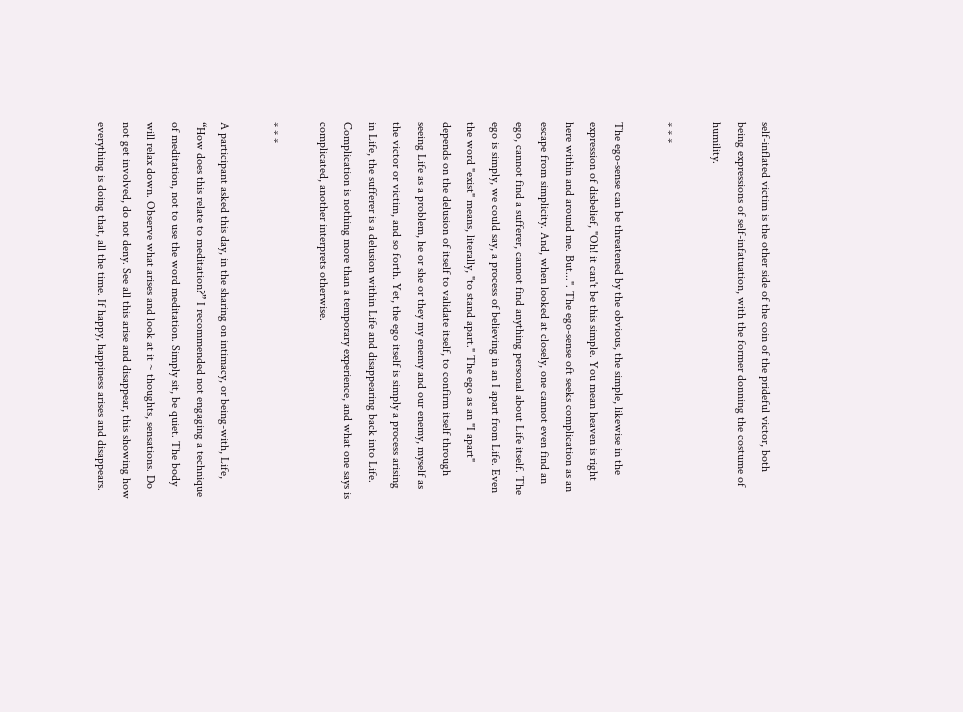self-inflated victim is the other side of the coin of the prideful victor, both being expressions of self-infatuation, with the former donning the costume of humility.

* * *

The ego-sense can be threatened by the obvious, the simple, likewise in the expression of disbelief, "Oh! it can't be this simple. You mean heaven is right here within and around me. But...". The ego-sense oft seeks complication as an escape from simplicity. And, when looked at closely, one cannot even find an ego, cannot find a sufferer, cannot find anything personal about Life itself. The ego is simply, we could say, a process of believing in an I apart from Life. Even the word "exist" means, literally, "to stand apart." The ego as an "I apart" depends on the delusion of itself to validate itself, to confirm itself through seeing Life as a problem, he or she or they my enemy and our enemy, myself as the victor or victim, and so forth. Yet, the ego itself is simply a process arising in Life, the sufferer is a delusion within Life and disappearing back into Life. Complication is nothing more than a temporary experience, and what one says is complicated, another interprets otherwise.

* * *

A participant asked this day, in the sharing on intimacy, or being-with, Life, “How does this relate to meditation?” I recommended not engaging a technique of meditation, not to use the word meditation. Simply sit, be quiet. The body will relax down. Observe what arises and look at it ~ thoughts, sensations. Do not get involved, do not deny. See all this arise and disappear, this showing how everything is doing that, all the time. If happy, happiness arises and disappears.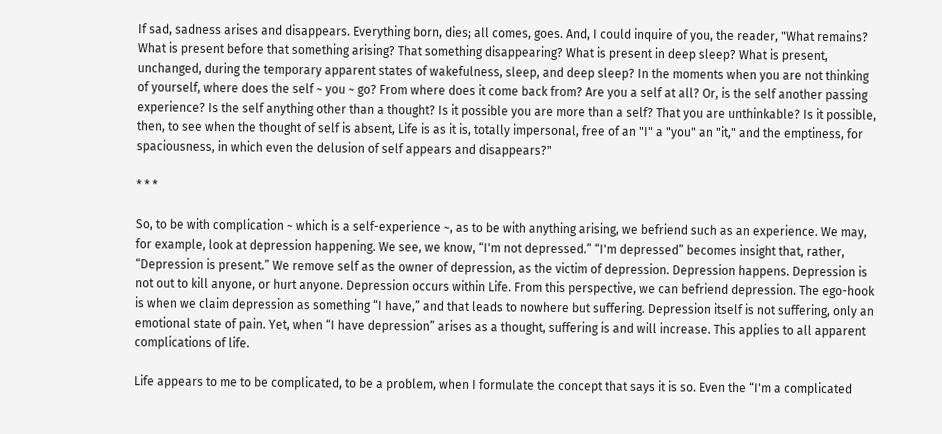If sad, sadness arises and disappears. Everything born, dies; all comes, goes. And, I could inquire of you, the reader, "What remains? What is present before that something arising? That something disappearing? What is present in deep sleep? What is present, unchanged, during the temporary apparent states of wakefulness, sleep, and deep sleep? In the moments when you are not thinking of yourself, where does the self ~ you ~ go? From where does it come back from? Are you a self at all? Or, is the self another passing experience? Is the self anything other than a thought? Is it possible you are more than a self? That you are unthinkable? Is it possible, then, to see when the thought of self is absent, Life is as it is, totally impersonal, free of an "I" a "you" an "it," and the emptiness, for spaciousness, in which even the delusion of self appears and disappears?"

* * *

So, to be with complication ~ which is a self-experience ~, as to be with anything arising, we befriend such as an experience. We may, for example, look at depression happening. We see, we know, “I'm not depressed.” “I'm depressed” becomes insight that, rather, “Depression is present.” We remove self as the owner of depression, as the victim of depression. Depression happens. Depression is not out to kill anyone, or hurt anyone. Depression occurs within Life. From this perspective, we can befriend depression. The ego-hook is when we claim depression as something “I have,” and that leads to nowhere but suffering. Depression itself is not suffering, only an emotional state of pain. Yet, when “I have depression” arises as a thought, suffering is and will increase. This applies to all apparent complications of life.

Life appears to me to be complicated, to be a problem, when I formulate the concept that says it is so. Even the “I'm a complicated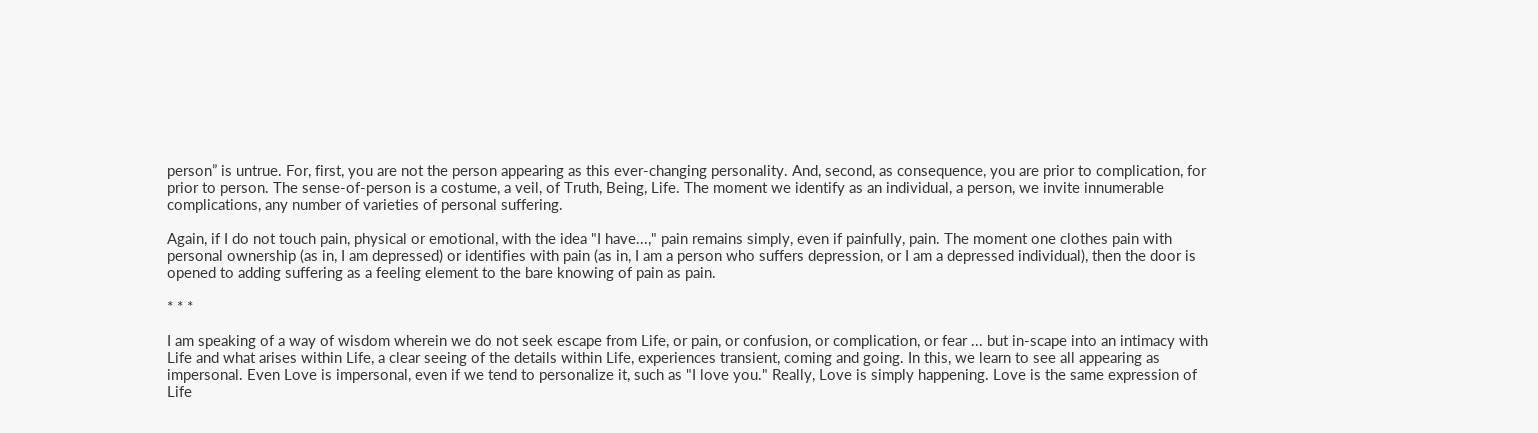person” is untrue. For, first, you are not the person appearing as this ever-changing personality. And, second, as consequence, you are prior to complication, for prior to person. The sense-of-person is a costume, a veil, of Truth, Being, Life. The moment we identify as an individual, a person, we invite innumerable complications, any number of varieties of personal suffering.

Again, if I do not touch pain, physical or emotional, with the idea "I have...," pain remains simply, even if painfully, pain. The moment one clothes pain with personal ownership (as in, I am depressed) or identifies with pain (as in, I am a person who suffers depression, or I am a depressed individual), then the door is opened to adding suffering as a feeling element to the bare knowing of pain as pain.

* * *

I am speaking of a way of wisdom wherein we do not seek escape from Life, or pain, or confusion, or complication, or fear ... but in-scape into an intimacy with Life and what arises within Life, a clear seeing of the details within Life, experiences transient, coming and going. In this, we learn to see all appearing as impersonal. Even Love is impersonal, even if we tend to personalize it, such as "I love you." Really, Love is simply happening. Love is the same expression of Life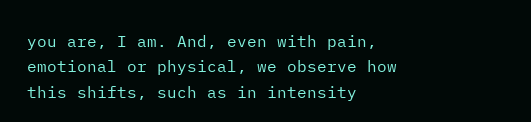you are, I am. And, even with pain, emotional or physical, we observe how this shifts, such as in intensity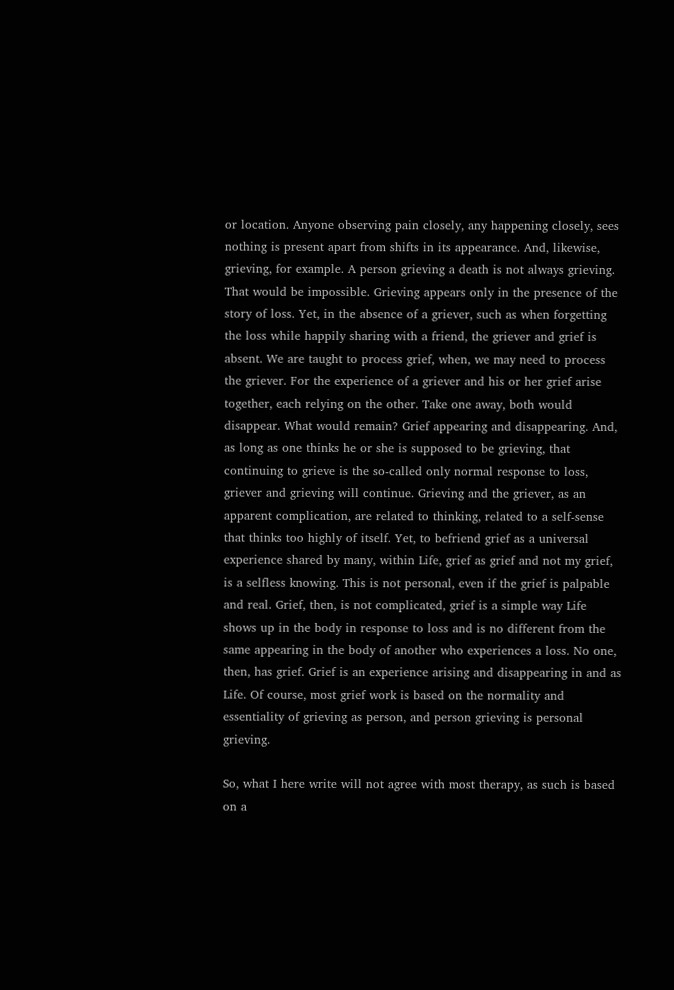or location. Anyone observing pain closely, any happening closely, sees nothing is present apart from shifts in its appearance. And, likewise, grieving, for example. A person grieving a death is not always grieving. That would be impossible. Grieving appears only in the presence of the story of loss. Yet, in the absence of a griever, such as when forgetting the loss while happily sharing with a friend, the griever and grief is absent. We are taught to process grief, when, we may need to process the griever. For the experience of a griever and his or her grief arise together, each relying on the other. Take one away, both would disappear. What would remain? Grief appearing and disappearing. And, as long as one thinks he or she is supposed to be grieving, that continuing to grieve is the so-called only normal response to loss, griever and grieving will continue. Grieving and the griever, as an apparent complication, are related to thinking, related to a self-sense that thinks too highly of itself. Yet, to befriend grief as a universal experience shared by many, within Life, grief as grief and not my grief, is a selfless knowing. This is not personal, even if the grief is palpable and real. Grief, then, is not complicated, grief is a simple way Life shows up in the body in response to loss and is no different from the same appearing in the body of another who experiences a loss. No one, then, has grief. Grief is an experience arising and disappearing in and as Life. Of course, most grief work is based on the normality and essentiality of grieving as person, and person grieving is personal grieving.

So, what I here write will not agree with most therapy, as such is based on a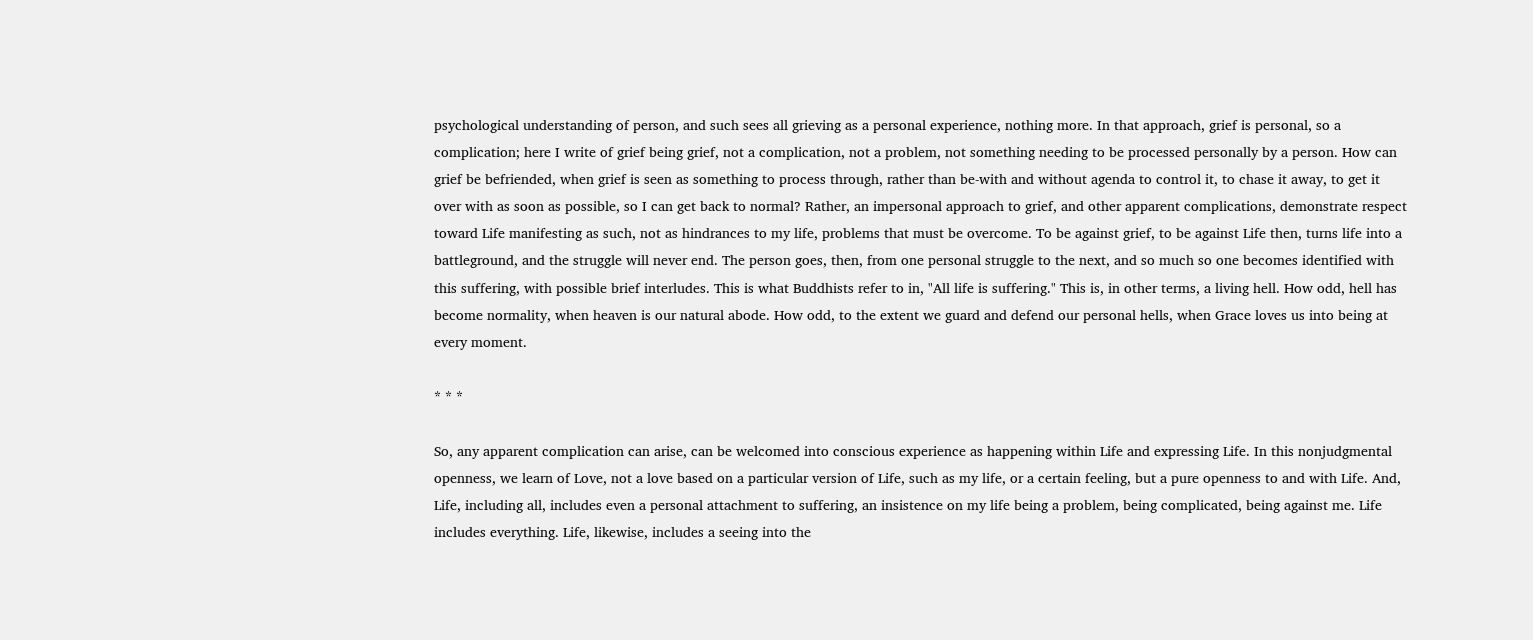psychological understanding of person, and such sees all grieving as a personal experience, nothing more. In that approach, grief is personal, so a complication; here I write of grief being grief, not a complication, not a problem, not something needing to be processed personally by a person. How can grief be befriended, when grief is seen as something to process through, rather than be-with and without agenda to control it, to chase it away, to get it over with as soon as possible, so I can get back to normal? Rather, an impersonal approach to grief, and other apparent complications, demonstrate respect toward Life manifesting as such, not as hindrances to my life, problems that must be overcome. To be against grief, to be against Life then, turns life into a battleground, and the struggle will never end. The person goes, then, from one personal struggle to the next, and so much so one becomes identified with this suffering, with possible brief interludes. This is what Buddhists refer to in, "All life is suffering." This is, in other terms, a living hell. How odd, hell has become normality, when heaven is our natural abode. How odd, to the extent we guard and defend our personal hells, when Grace loves us into being at every moment.

* * *

So, any apparent complication can arise, can be welcomed into conscious experience as happening within Life and expressing Life. In this nonjudgmental openness, we learn of Love, not a love based on a particular version of Life, such as my life, or a certain feeling, but a pure openness to and with Life. And, Life, including all, includes even a personal attachment to suffering, an insistence on my life being a problem, being complicated, being against me. Life includes everything. Life, likewise, includes a seeing into the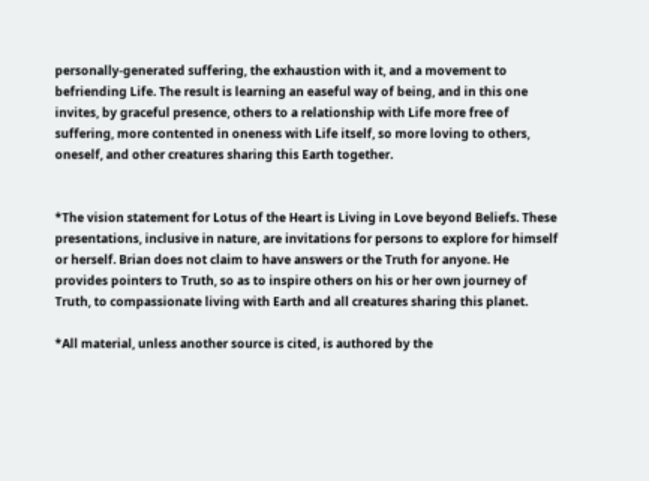personally-generated suffering, the exhaustion with it, and a movement to befriending Life. The result is learning an easeful way of being, and in this one invites, by graceful presence, others to a relationship with Life more free of suffering, more contented in oneness with Life itself, so more loving to others, oneself, and other creatures sharing this Earth together.


*The vision statement for Lotus of the Heart is Living in Love beyond Beliefs. These presentations, inclusive in nature, are invitations for persons to explore for himself or herself. Brian does not claim to have answers or the Truth for anyone. He provides pointers to Truth, so as to inspire others on his or her own journey of Truth, to compassionate living with Earth and all creatures sharing this planet.

*All material, unless another source is cited, is authored by the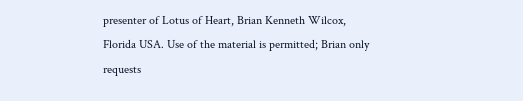presenter of Lotus of Heart, Brian Kenneth Wilcox, Florida USA. Use of the material is permitted; Brian only requests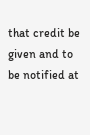that credit be given and to be notified at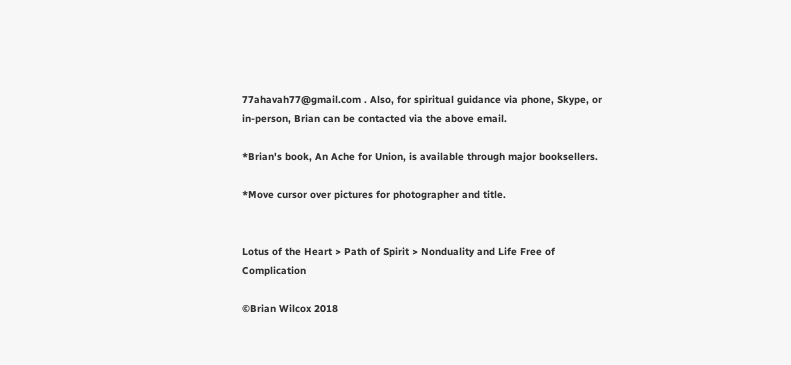77ahavah77@gmail.com . Also, for spiritual guidance via phone, Skype, or in-person, Brian can be contacted via the above email.

*Brian's book, An Ache for Union, is available through major booksellers.

*Move cursor over pictures for photographer and title.


Lotus of the Heart > Path of Spirit > Nonduality and Life Free of Complication

©Brian Wilcox 2018